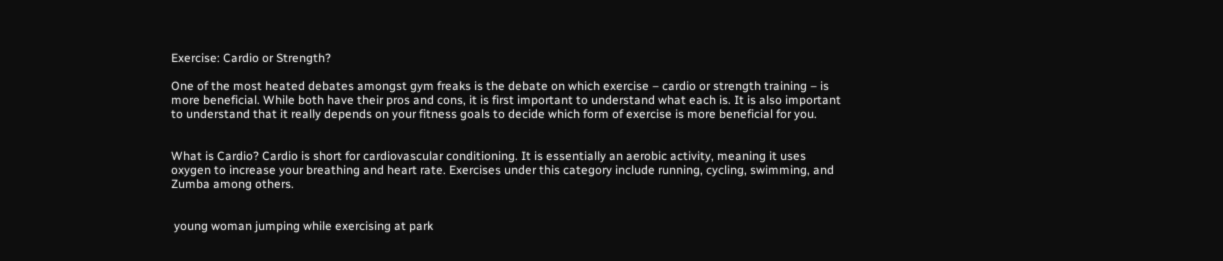Exercise: Cardio or Strength?

One of the most heated debates amongst gym freaks is the debate on which exercise – cardio or strength training – is more beneficial. While both have their pros and cons, it is first important to understand what each is. It is also important to understand that it really depends on your fitness goals to decide which form of exercise is more beneficial for you.


What is Cardio? Cardio is short for cardiovascular conditioning. It is essentially an aerobic activity, meaning it uses oxygen to increase your breathing and heart rate. Exercises under this category include running, cycling, swimming, and Zumba among others.


 young woman jumping while exercising at park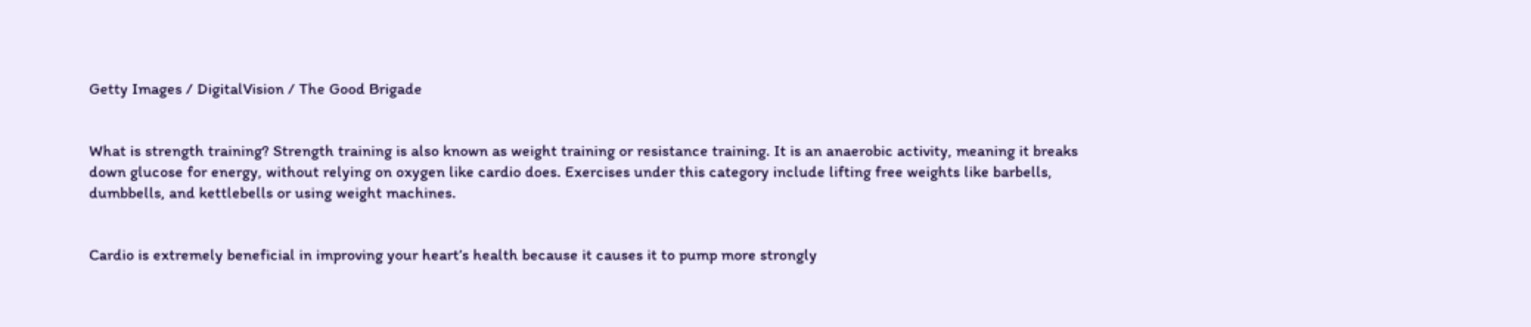Getty Images / DigitalVision / The Good Brigade


What is strength training? Strength training is also known as weight training or resistance training. It is an anaerobic activity, meaning it breaks down glucose for energy, without relying on oxygen like cardio does. Exercises under this category include lifting free weights like barbells, dumbbells, and kettlebells or using weight machines.


Cardio is extremely beneficial in improving your heart’s health because it causes it to pump more strongly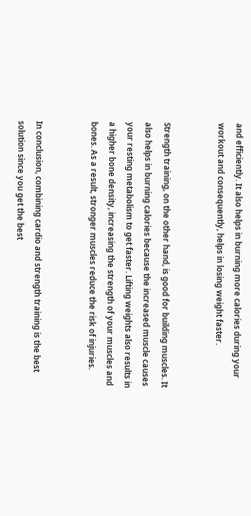and efficiently. It also helps in burning more calories during your workout and consequently, helps in losing weight faster.


Strength training, on the other hand, is good for building muscles. It also helps in burning calories because the increased muscle causes your resting metabolism to get faster. Lifting weights also results in a higher bone density, increasing the strength of your muscles and bones. As a result, stronger muscles reduce the risk of injuries.


In conclusion, combining cardio and strength training is the best solution since you get the best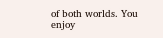of both worlds. You enjoy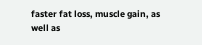faster fat loss, muscle gain, as well as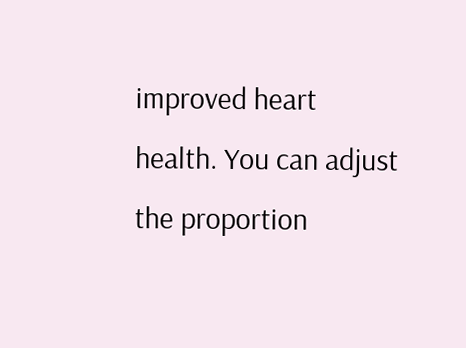improved heart health. You can adjust the proportion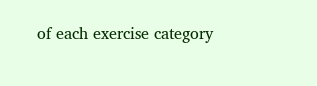of each exercise category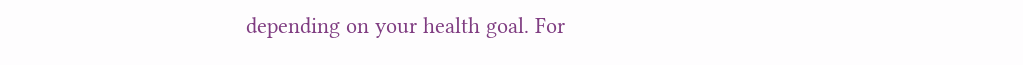depending on your health goal. For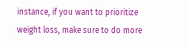instance, if you want to prioritize weight loss, make sure to do more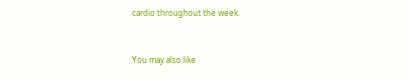cardio throughout the week.


You may also like